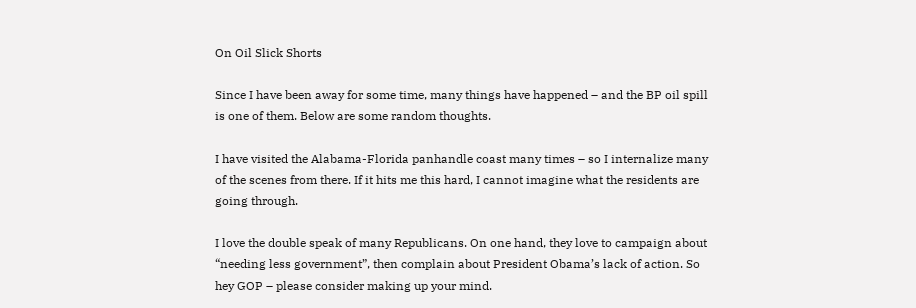On Oil Slick Shorts

Since I have been away for some time, many things have happened – and the BP oil spill is one of them. Below are some random thoughts.

I have visited the Alabama-Florida panhandle coast many times – so I internalize many of the scenes from there. If it hits me this hard, I cannot imagine what the residents are going through.

I love the double speak of many Republicans. On one hand, they love to campaign about “needing less government”, then complain about President Obama’s lack of action. So hey GOP – please consider making up your mind.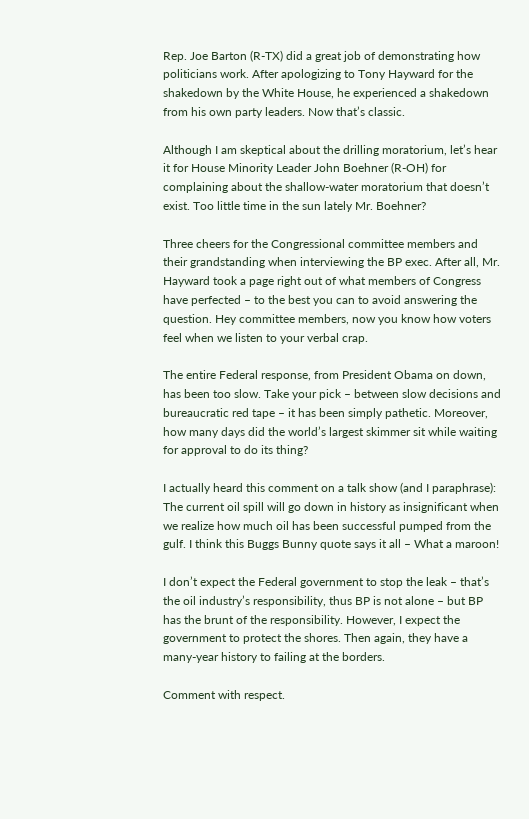Rep. Joe Barton (R-TX) did a great job of demonstrating how politicians work. After apologizing to Tony Hayward for the shakedown by the White House, he experienced a shakedown from his own party leaders. Now that’s classic.

Although I am skeptical about the drilling moratorium, let’s hear it for House Minority Leader John Boehner (R-OH) for complaining about the shallow-water moratorium that doesn’t exist. Too little time in the sun lately Mr. Boehner?

Three cheers for the Congressional committee members and their grandstanding when interviewing the BP exec. After all, Mr. Hayward took a page right out of what members of Congress have perfected – to the best you can to avoid answering the question. Hey committee members, now you know how voters feel when we listen to your verbal crap.

The entire Federal response, from President Obama on down, has been too slow. Take your pick – between slow decisions and bureaucratic red tape – it has been simply pathetic. Moreover, how many days did the world’s largest skimmer sit while waiting for approval to do its thing?

I actually heard this comment on a talk show (and I paraphrase): The current oil spill will go down in history as insignificant when we realize how much oil has been successful pumped from the gulf. I think this Buggs Bunny quote says it all – What a maroon!

I don’t expect the Federal government to stop the leak – that’s the oil industry’s responsibility, thus BP is not alone – but BP has the brunt of the responsibility. However, I expect the government to protect the shores. Then again, they have a many-year history to failing at the borders.

Comment with respect.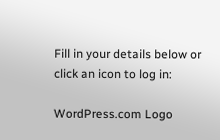Fill in your details below or click an icon to log in:

WordPress.com Logo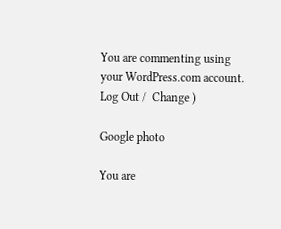You are commenting using your WordPress.com account. Log Out /  Change )

Google photo

You are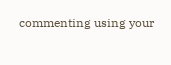commenting using your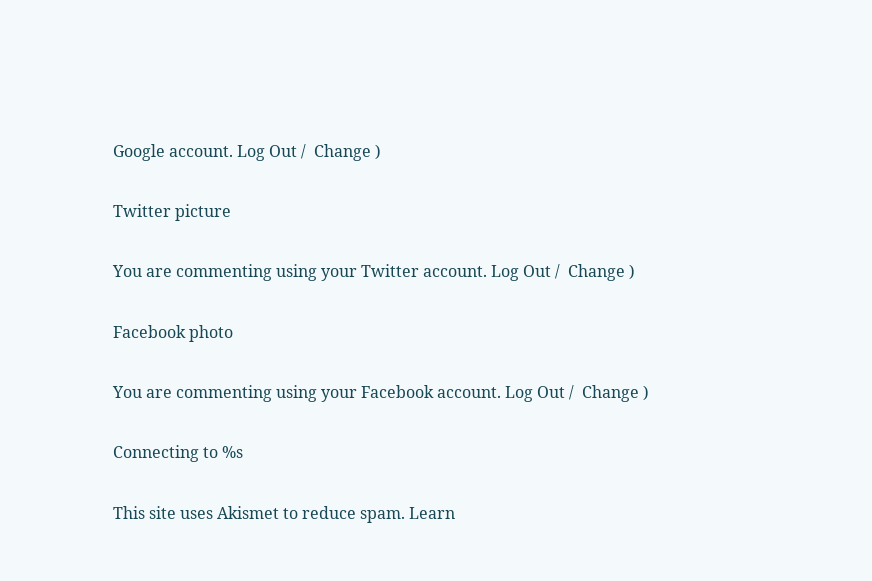Google account. Log Out /  Change )

Twitter picture

You are commenting using your Twitter account. Log Out /  Change )

Facebook photo

You are commenting using your Facebook account. Log Out /  Change )

Connecting to %s

This site uses Akismet to reduce spam. Learn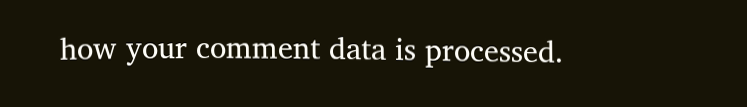how your comment data is processed.